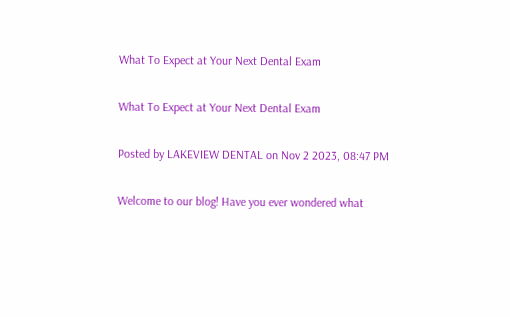What To Expect at Your Next Dental Exam

What To Expect at Your Next Dental Exam

Posted by LAKEVIEW DENTAL on Nov 2 2023, 08:47 PM

Welcome to our blog! Have you ever wondered what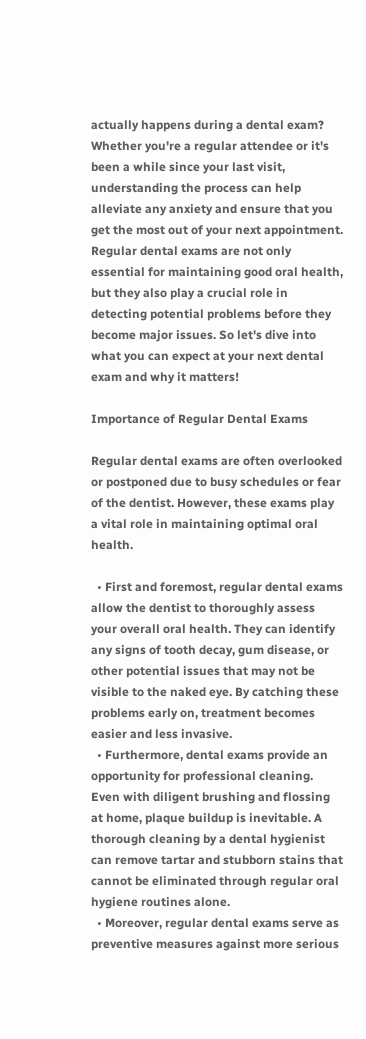actually happens during a dental exam? Whether you're a regular attendee or it's been a while since your last visit, understanding the process can help alleviate any anxiety and ensure that you get the most out of your next appointment. Regular dental exams are not only essential for maintaining good oral health, but they also play a crucial role in detecting potential problems before they become major issues. So let's dive into what you can expect at your next dental exam and why it matters!

Importance of Regular Dental Exams

Regular dental exams are often overlooked or postponed due to busy schedules or fear of the dentist. However, these exams play a vital role in maintaining optimal oral health.

  • First and foremost, regular dental exams allow the dentist to thoroughly assess your overall oral health. They can identify any signs of tooth decay, gum disease, or other potential issues that may not be visible to the naked eye. By catching these problems early on, treatment becomes easier and less invasive.
  • Furthermore, dental exams provide an opportunity for professional cleaning. Even with diligent brushing and flossing at home, plaque buildup is inevitable. A thorough cleaning by a dental hygienist can remove tartar and stubborn stains that cannot be eliminated through regular oral hygiene routines alone.
  • Moreover, regular dental exams serve as preventive measures against more serious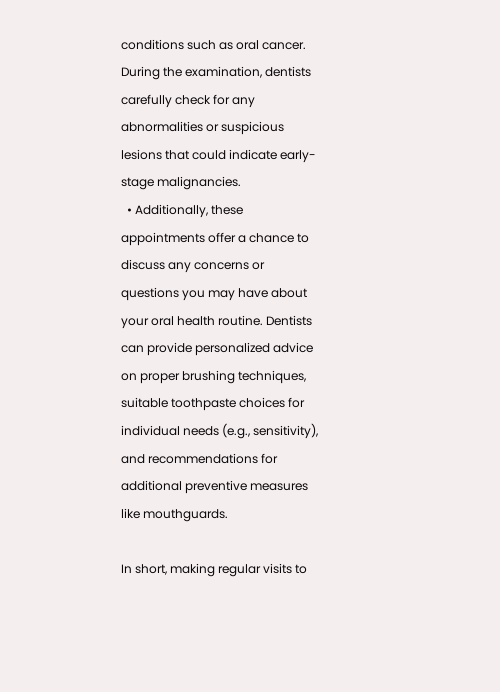conditions such as oral cancer. During the examination, dentists carefully check for any abnormalities or suspicious lesions that could indicate early-stage malignancies.
  • Additionally, these appointments offer a chance to discuss any concerns or questions you may have about your oral health routine. Dentists can provide personalized advice on proper brushing techniques, suitable toothpaste choices for individual needs (e.g., sensitivity), and recommendations for additional preventive measures like mouthguards.

In short, making regular visits to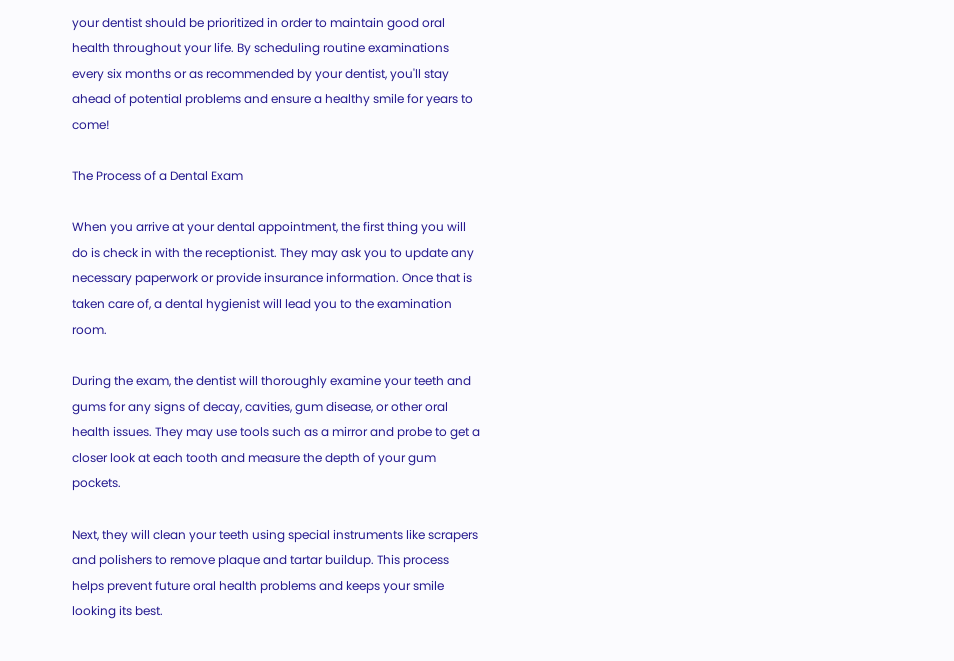your dentist should be prioritized in order to maintain good oral health throughout your life. By scheduling routine examinations every six months or as recommended by your dentist, you'll stay ahead of potential problems and ensure a healthy smile for years to come!

The Process of a Dental Exam

When you arrive at your dental appointment, the first thing you will do is check in with the receptionist. They may ask you to update any necessary paperwork or provide insurance information. Once that is taken care of, a dental hygienist will lead you to the examination room.

During the exam, the dentist will thoroughly examine your teeth and gums for any signs of decay, cavities, gum disease, or other oral health issues. They may use tools such as a mirror and probe to get a closer look at each tooth and measure the depth of your gum pockets.

Next, they will clean your teeth using special instruments like scrapers and polishers to remove plaque and tartar buildup. This process helps prevent future oral health problems and keeps your smile looking its best.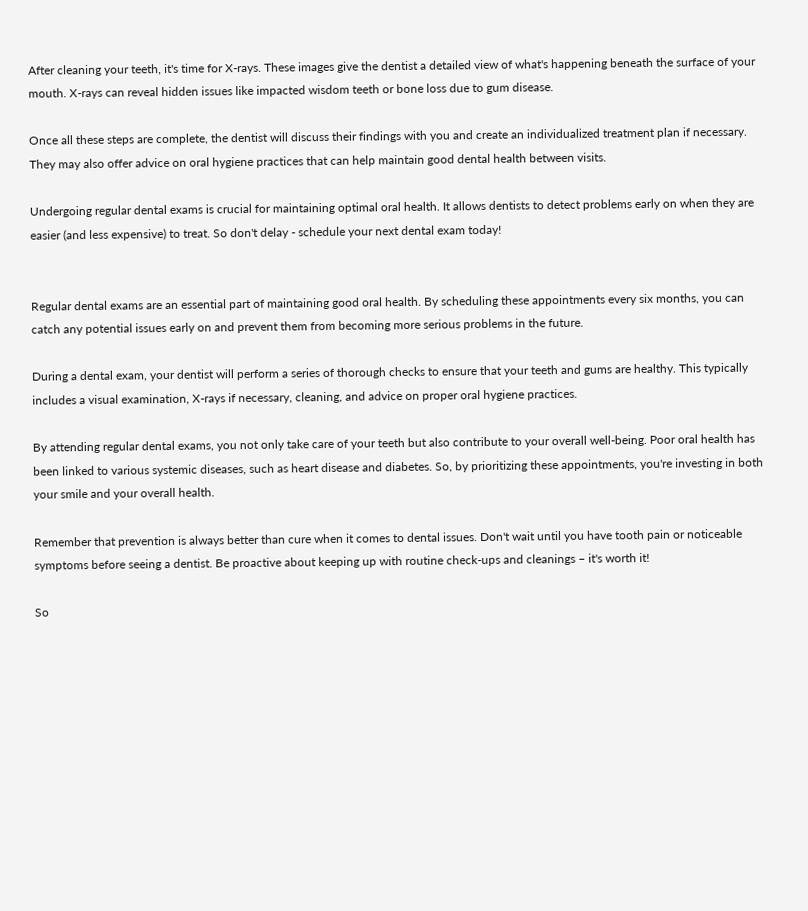After cleaning your teeth, it's time for X-rays. These images give the dentist a detailed view of what's happening beneath the surface of your mouth. X-rays can reveal hidden issues like impacted wisdom teeth or bone loss due to gum disease.

Once all these steps are complete, the dentist will discuss their findings with you and create an individualized treatment plan if necessary. They may also offer advice on oral hygiene practices that can help maintain good dental health between visits.

Undergoing regular dental exams is crucial for maintaining optimal oral health. It allows dentists to detect problems early on when they are easier (and less expensive) to treat. So don't delay - schedule your next dental exam today!


Regular dental exams are an essential part of maintaining good oral health. By scheduling these appointments every six months, you can catch any potential issues early on and prevent them from becoming more serious problems in the future.

During a dental exam, your dentist will perform a series of thorough checks to ensure that your teeth and gums are healthy. This typically includes a visual examination, X-rays if necessary, cleaning, and advice on proper oral hygiene practices.

By attending regular dental exams, you not only take care of your teeth but also contribute to your overall well-being. Poor oral health has been linked to various systemic diseases, such as heart disease and diabetes. So, by prioritizing these appointments, you're investing in both your smile and your overall health.

Remember that prevention is always better than cure when it comes to dental issues. Don't wait until you have tooth pain or noticeable symptoms before seeing a dentist. Be proactive about keeping up with routine check-ups and cleanings – it's worth it!

So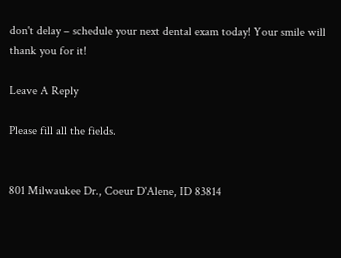don't delay – schedule your next dental exam today! Your smile will thank you for it!

Leave A Reply

Please fill all the fields.


801 Milwaukee Dr., Coeur D'Alene, ID 83814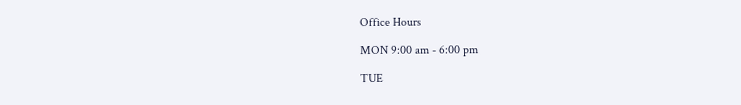Office Hours

MON 9:00 am - 6:00 pm

TUE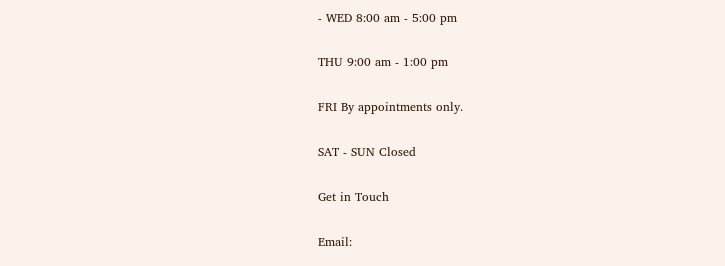- WED 8:00 am - 5:00 pm

THU 9:00 am - 1:00 pm

FRI By appointments only.

SAT - SUN Closed

Get in Touch

Email: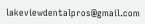lakeviewdentalpros@gmail.com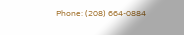Phone: (208) 664-0884